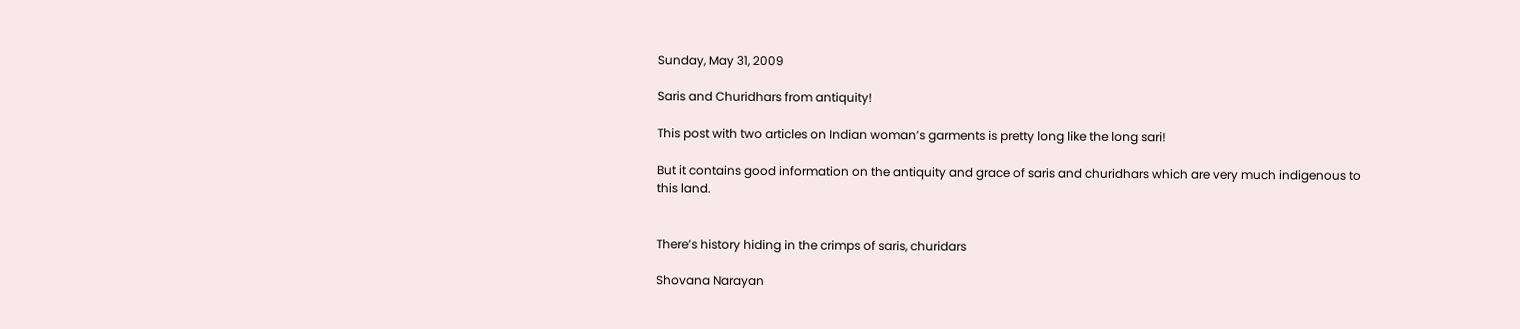Sunday, May 31, 2009

Saris and Churidhars from antiquity!

This post with two articles on Indian woman’s garments is pretty long like the long sari!

But it contains good information on the antiquity and grace of saris and churidhars which are very much indigenous to this land.


There’s history hiding in the crimps of saris, churidars

Shovana Narayan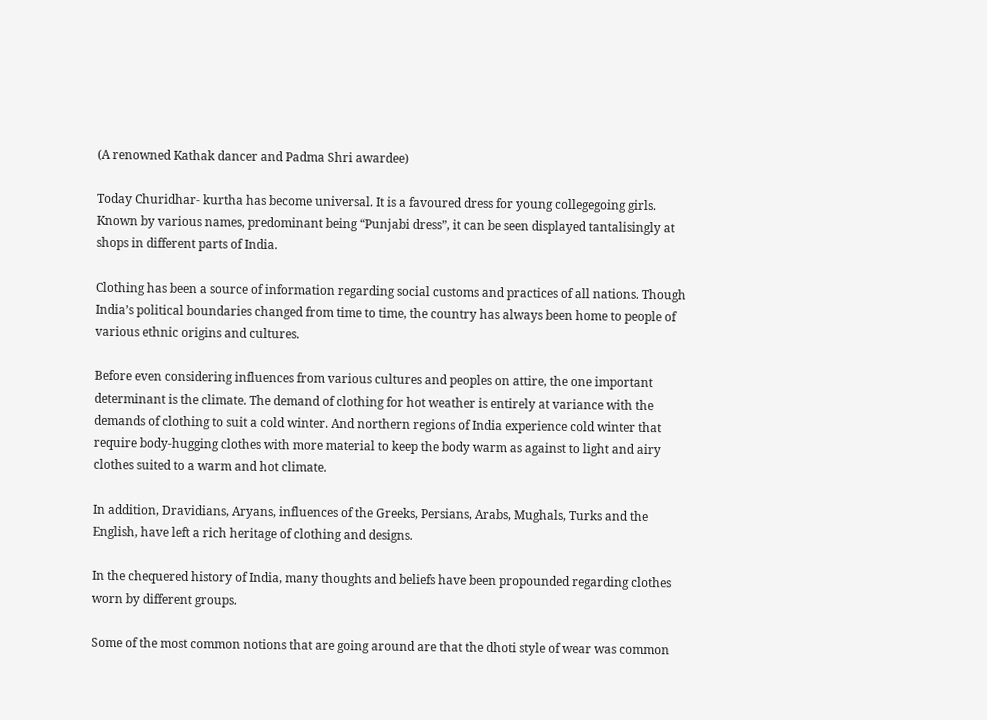(A renowned Kathak dancer and Padma Shri awardee)

Today Churidhar- kurtha has become universal. It is a favoured dress for young collegegoing girls. Known by various names, predominant being “Punjabi dress”, it can be seen displayed tantalisingly at shops in different parts of India.

Clothing has been a source of information regarding social customs and practices of all nations. Though India’s political boundaries changed from time to time, the country has always been home to people of various ethnic origins and cultures.

Before even considering influences from various cultures and peoples on attire, the one important determinant is the climate. The demand of clothing for hot weather is entirely at variance with the demands of clothing to suit a cold winter. And northern regions of India experience cold winter that require body-hugging clothes with more material to keep the body warm as against to light and airy clothes suited to a warm and hot climate.

In addition, Dravidians, Aryans, influences of the Greeks, Persians, Arabs, Mughals, Turks and the English, have left a rich heritage of clothing and designs.

In the chequered history of India, many thoughts and beliefs have been propounded regarding clothes worn by different groups.

Some of the most common notions that are going around are that the dhoti style of wear was common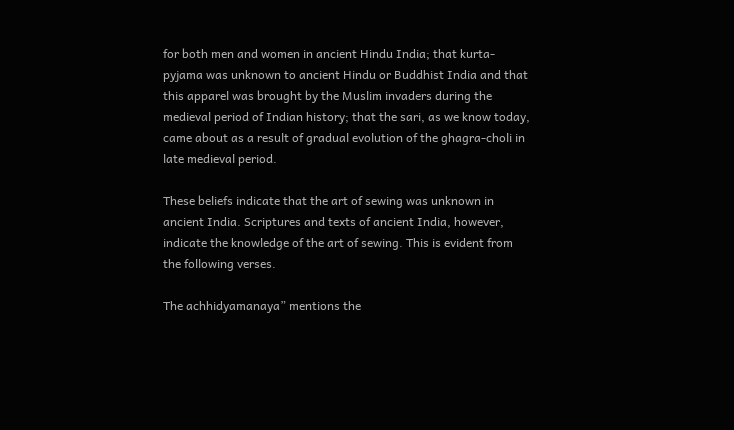for both men and women in ancient Hindu India; that kurta-pyjama was unknown to ancient Hindu or Buddhist India and that this apparel was brought by the Muslim invaders during the medieval period of Indian history; that the sari, as we know today, came about as a result of gradual evolution of the ghagra-choli in late medieval period.

These beliefs indicate that the art of sewing was unknown in ancient India. Scriptures and texts of ancient India, however, indicate the knowledge of the art of sewing. This is evident from the following verses.

The achhidyamanaya” mentions the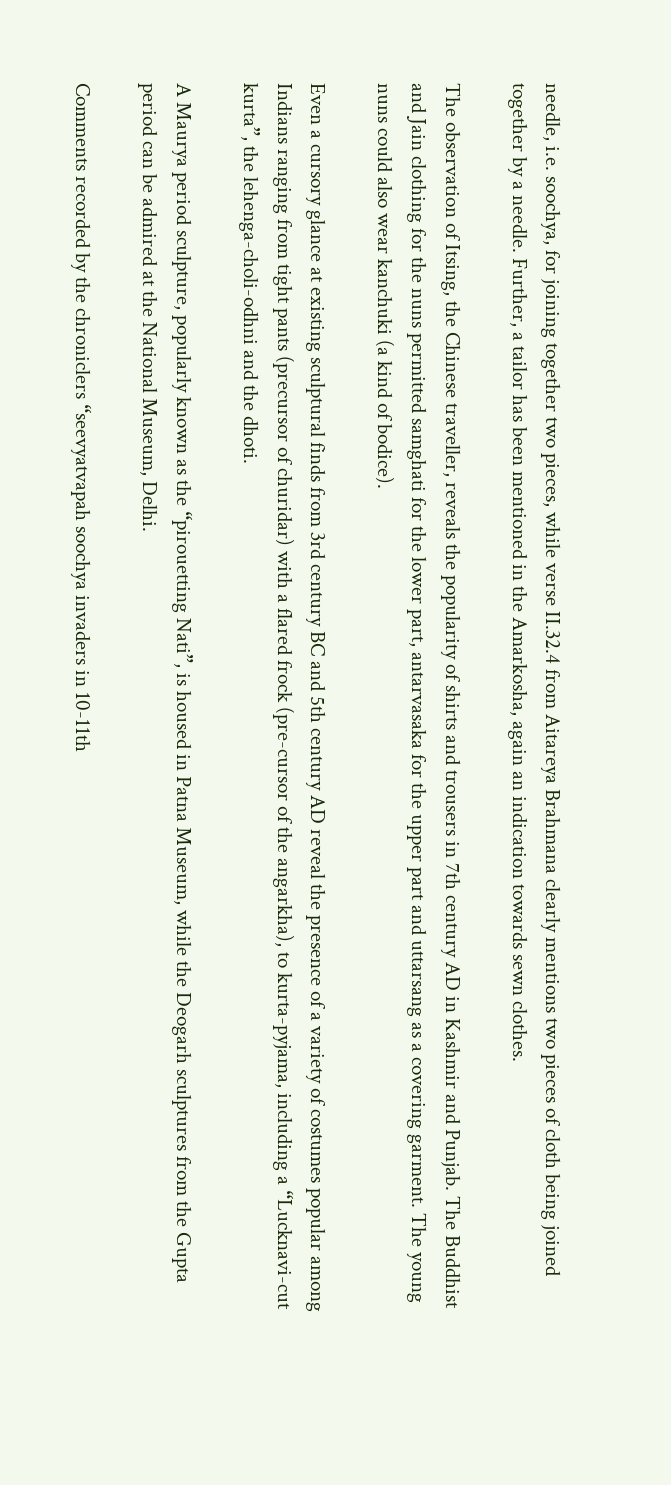needle, i.e. soochya, for joining together two pieces, while verse II.32.4 from Aitareya Brahmana clearly mentions two pieces of cloth being joined together by a needle. Further, a tailor has been mentioned in the Amarkosha, again an indication towards sewn clothes.

The observation of Itsing, the Chinese traveller, reveals the popularity of shirts and trousers in 7th century AD in Kashmir and Punjab. The Buddhist and Jain clothing for the nuns permitted samghati for the lower part, antarvasaka for the upper part and uttarsang as a covering garment. The young nuns could also wear kanchuki (a kind of bodice).

Even a cursory glance at existing sculptural finds from 3rd century BC and 5th century AD reveal the presence of a variety of costumes popular among Indians ranging from tight pants (precursor of churidar) with a flared frock (pre-cursor of the angarkha), to kurta-pyjama, including a “Lucknavi-cut kurta”, the lehenga-choli-odhni and the dhoti.

A Maurya period sculpture, popularly known as the “pirouetting Nati”, is housed in Patna Museum, while the Deogarh sculptures from the Gupta period can be admired at the National Museum, Delhi.

Comments recorded by the chroniclers “seevyatvapah soochya invaders in 10-11th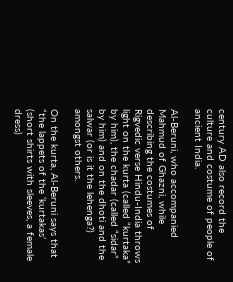century AD also record the culture and costume of people of ancient India.

Al-Beruni, who accompanied Mahmud of Ghazni, while describing the costumes of Rigvedic verse Hindu-India throws light on the kurta (called “kurtaka” by him), the chadar (called “sidar” by him) and on the dhoti and the salwar (or is it the lehenga?) amongst others.

On the kurta, Al-Beruni says that “the lappets of the ‘kurtakas’ (short shirts with sleeves, a female dress)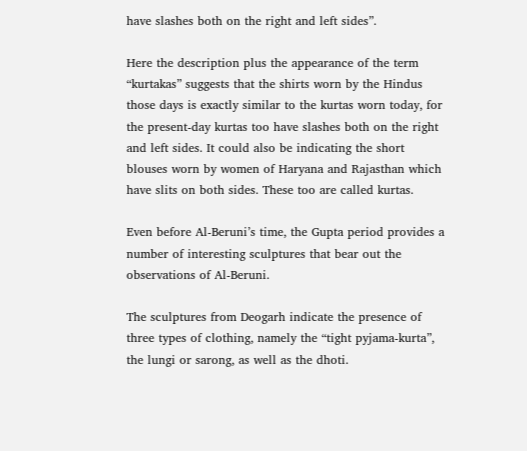have slashes both on the right and left sides”.

Here the description plus the appearance of the term “kurtakas” suggests that the shirts worn by the Hindus those days is exactly similar to the kurtas worn today, for the present-day kurtas too have slashes both on the right and left sides. It could also be indicating the short blouses worn by women of Haryana and Rajasthan which have slits on both sides. These too are called kurtas.

Even before Al-Beruni’s time, the Gupta period provides a number of interesting sculptures that bear out the observations of Al-Beruni.

The sculptures from Deogarh indicate the presence of three types of clothing, namely the “tight pyjama-kurta”, the lungi or sarong, as well as the dhoti.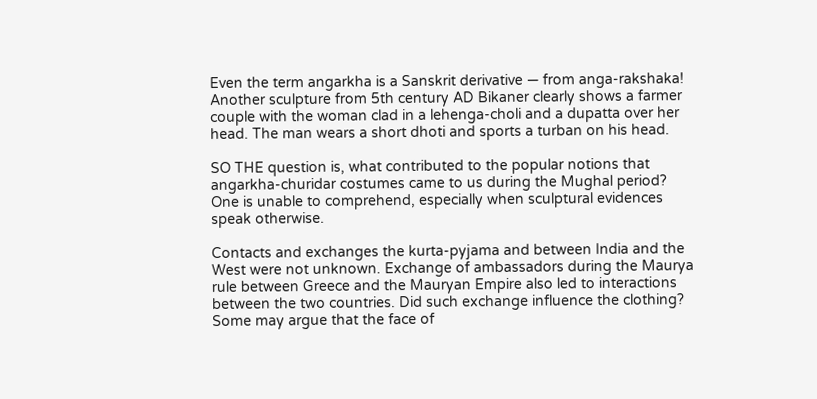Even the term angarkha is a Sanskrit derivative — from anga-rakshaka! Another sculpture from 5th century AD Bikaner clearly shows a farmer couple with the woman clad in a lehenga-choli and a dupatta over her head. The man wears a short dhoti and sports a turban on his head.

SO THE question is, what contributed to the popular notions that angarkha-churidar costumes came to us during the Mughal period? One is unable to comprehend, especially when sculptural evidences speak otherwise.

Contacts and exchanges the kurta-pyjama and between India and the West were not unknown. Exchange of ambassadors during the Maurya rule between Greece and the Mauryan Empire also led to interactions between the two countries. Did such exchange influence the clothing? Some may argue that the face of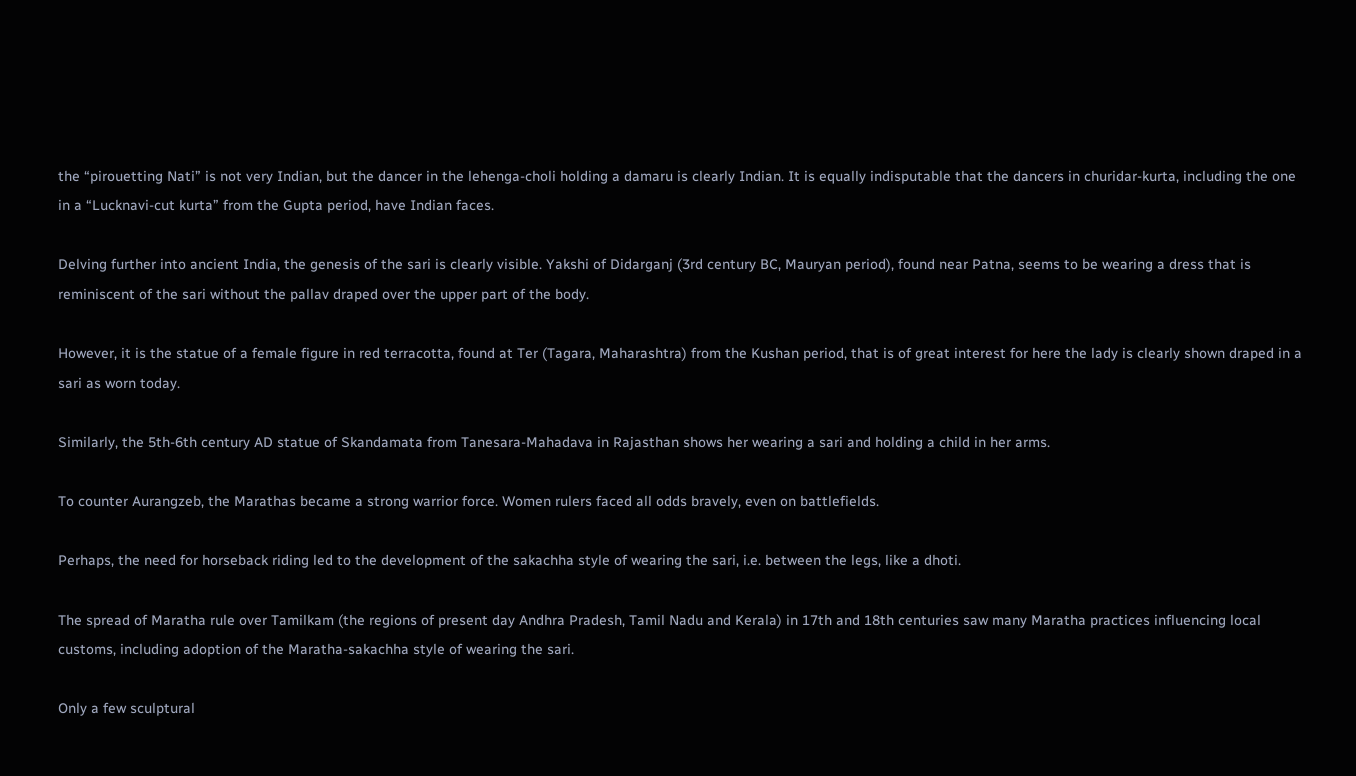the “pirouetting Nati” is not very Indian, but the dancer in the lehenga-choli holding a damaru is clearly Indian. It is equally indisputable that the dancers in churidar-kurta, including the one in a “Lucknavi-cut kurta” from the Gupta period, have Indian faces.

Delving further into ancient India, the genesis of the sari is clearly visible. Yakshi of Didarganj (3rd century BC, Mauryan period), found near Patna, seems to be wearing a dress that is reminiscent of the sari without the pallav draped over the upper part of the body.

However, it is the statue of a female figure in red terracotta, found at Ter (Tagara, Maharashtra) from the Kushan period, that is of great interest for here the lady is clearly shown draped in a sari as worn today.

Similarly, the 5th-6th century AD statue of Skandamata from Tanesara-Mahadava in Rajasthan shows her wearing a sari and holding a child in her arms.

To counter Aurangzeb, the Marathas became a strong warrior force. Women rulers faced all odds bravely, even on battlefields.

Perhaps, the need for horseback riding led to the development of the sakachha style of wearing the sari, i.e. between the legs, like a dhoti.

The spread of Maratha rule over Tamilkam (the regions of present day Andhra Pradesh, Tamil Nadu and Kerala) in 17th and 18th centuries saw many Maratha practices influencing local customs, including adoption of the Maratha-sakachha style of wearing the sari.

Only a few sculptural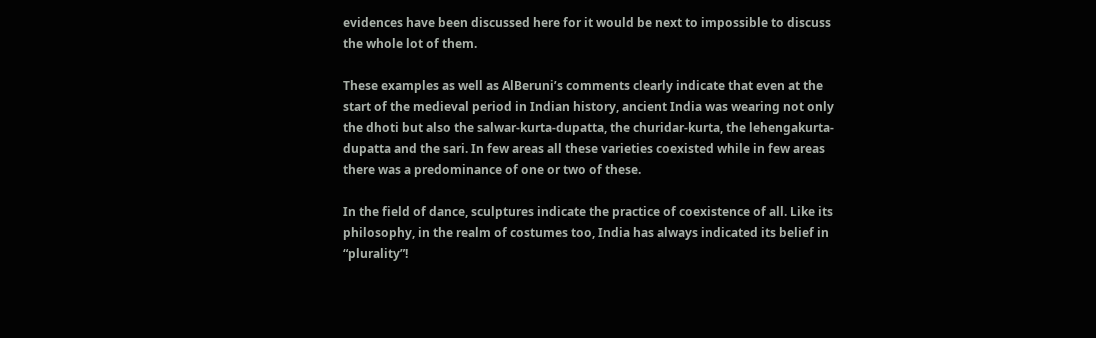evidences have been discussed here for it would be next to impossible to discuss the whole lot of them.

These examples as well as AlBeruni’s comments clearly indicate that even at the start of the medieval period in Indian history, ancient India was wearing not only the dhoti but also the salwar-kurta-dupatta, the churidar-kurta, the lehengakurta-dupatta and the sari. In few areas all these varieties coexisted while in few areas there was a predominance of one or two of these.

In the field of dance, sculptures indicate the practice of coexistence of all. Like its philosophy, in the realm of costumes too, India has always indicated its belief in “plurality”!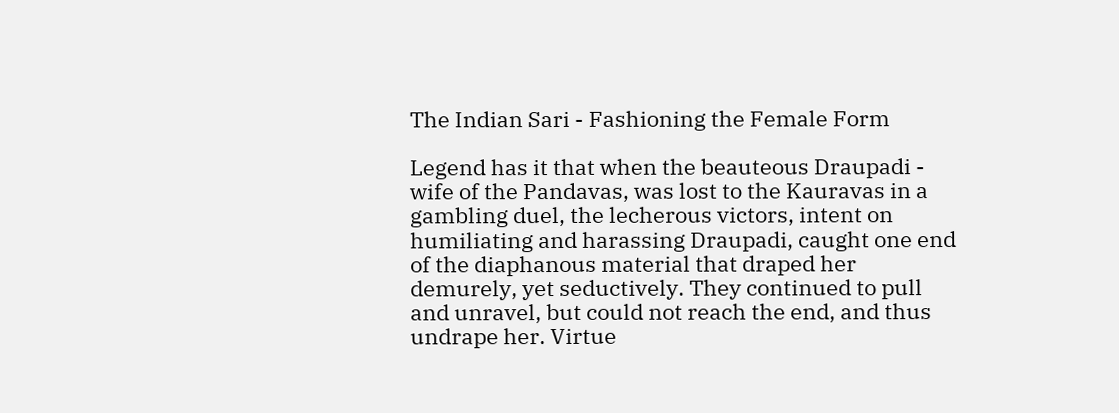The Indian Sari - Fashioning the Female Form

Legend has it that when the beauteous Draupadi - wife of the Pandavas, was lost to the Kauravas in a gambling duel, the lecherous victors, intent on humiliating and harassing Draupadi, caught one end of the diaphanous material that draped her demurely, yet seductively. They continued to pull and unravel, but could not reach the end, and thus undrape her. Virtue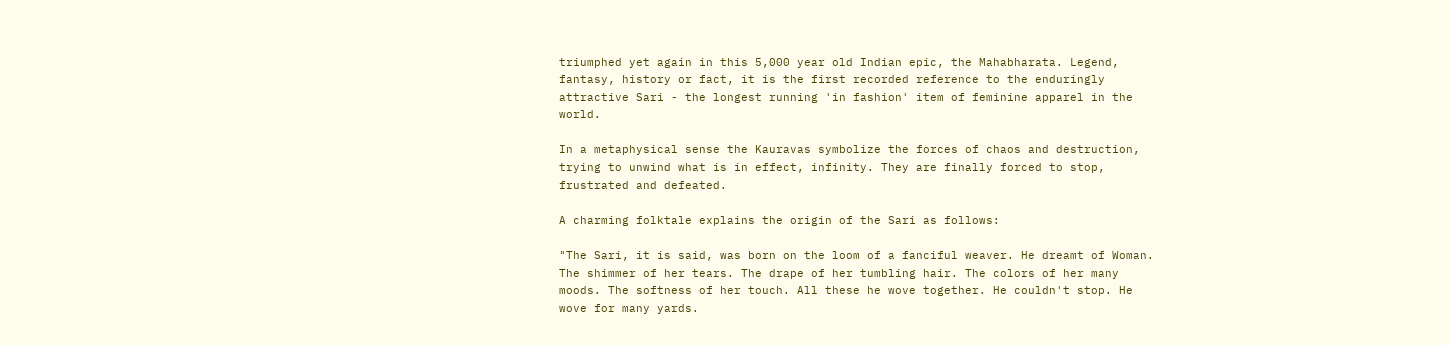triumphed yet again in this 5,000 year old Indian epic, the Mahabharata. Legend, fantasy, history or fact, it is the first recorded reference to the enduringly attractive Sari - the longest running 'in fashion' item of feminine apparel in the world.

In a metaphysical sense the Kauravas symbolize the forces of chaos and destruction, trying to unwind what is in effect, infinity. They are finally forced to stop, frustrated and defeated.

A charming folktale explains the origin of the Sari as follows:

"The Sari, it is said, was born on the loom of a fanciful weaver. He dreamt of Woman. The shimmer of her tears. The drape of her tumbling hair. The colors of her many moods. The softness of her touch. All these he wove together. He couldn't stop. He wove for many yards.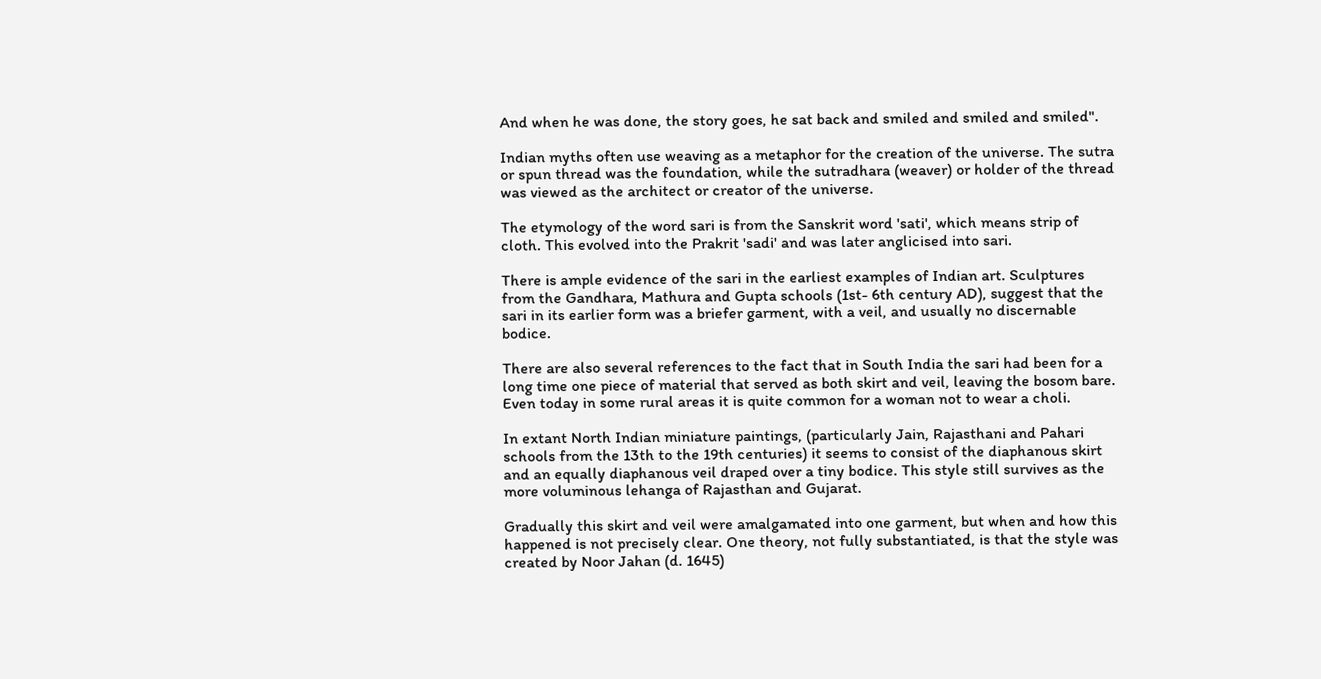And when he was done, the story goes, he sat back and smiled and smiled and smiled".

Indian myths often use weaving as a metaphor for the creation of the universe. The sutra or spun thread was the foundation, while the sutradhara (weaver) or holder of the thread was viewed as the architect or creator of the universe.

The etymology of the word sari is from the Sanskrit word 'sati', which means strip of cloth. This evolved into the Prakrit 'sadi' and was later anglicised into sari.

There is ample evidence of the sari in the earliest examples of Indian art. Sculptures from the Gandhara, Mathura and Gupta schools (1st- 6th century AD), suggest that the sari in its earlier form was a briefer garment, with a veil, and usually no discernable bodice.

There are also several references to the fact that in South India the sari had been for a long time one piece of material that served as both skirt and veil, leaving the bosom bare. Even today in some rural areas it is quite common for a woman not to wear a choli.

In extant North Indian miniature paintings, (particularly Jain, Rajasthani and Pahari schools from the 13th to the 19th centuries) it seems to consist of the diaphanous skirt and an equally diaphanous veil draped over a tiny bodice. This style still survives as the more voluminous lehanga of Rajasthan and Gujarat.

Gradually this skirt and veil were amalgamated into one garment, but when and how this happened is not precisely clear. One theory, not fully substantiated, is that the style was created by Noor Jahan (d. 1645)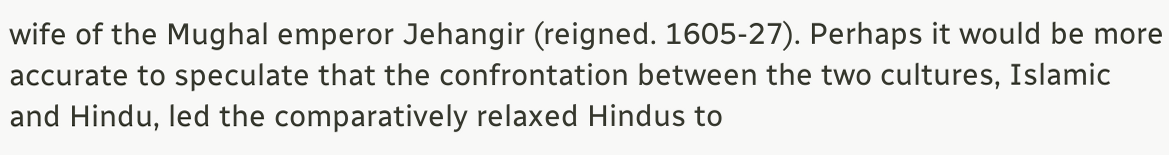wife of the Mughal emperor Jehangir (reigned. 1605-27). Perhaps it would be more accurate to speculate that the confrontation between the two cultures, Islamic and Hindu, led the comparatively relaxed Hindus to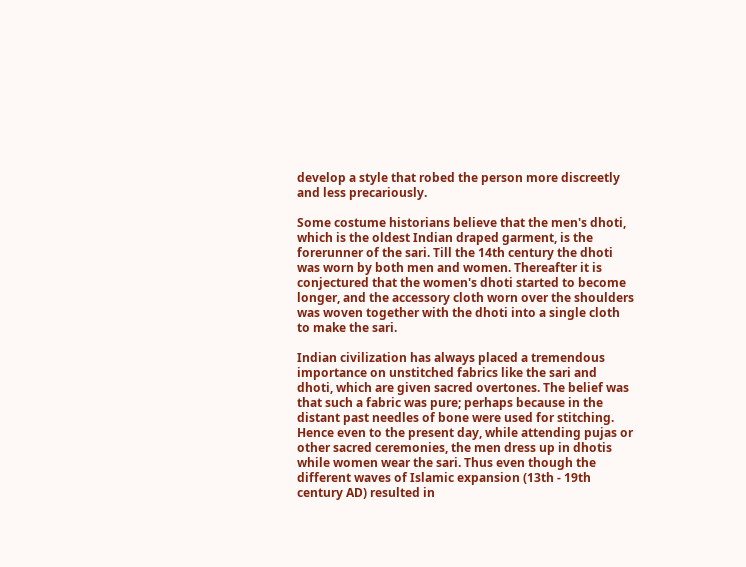develop a style that robed the person more discreetly and less precariously.

Some costume historians believe that the men's dhoti, which is the oldest Indian draped garment, is the forerunner of the sari. Till the 14th century the dhoti was worn by both men and women. Thereafter it is conjectured that the women's dhoti started to become longer, and the accessory cloth worn over the shoulders was woven together with the dhoti into a single cloth to make the sari.

Indian civilization has always placed a tremendous importance on unstitched fabrics like the sari and dhoti, which are given sacred overtones. The belief was that such a fabric was pure; perhaps because in the distant past needles of bone were used for stitching. Hence even to the present day, while attending pujas or other sacred ceremonies, the men dress up in dhotis while women wear the sari. Thus even though the different waves of Islamic expansion (13th - 19th century AD) resulted in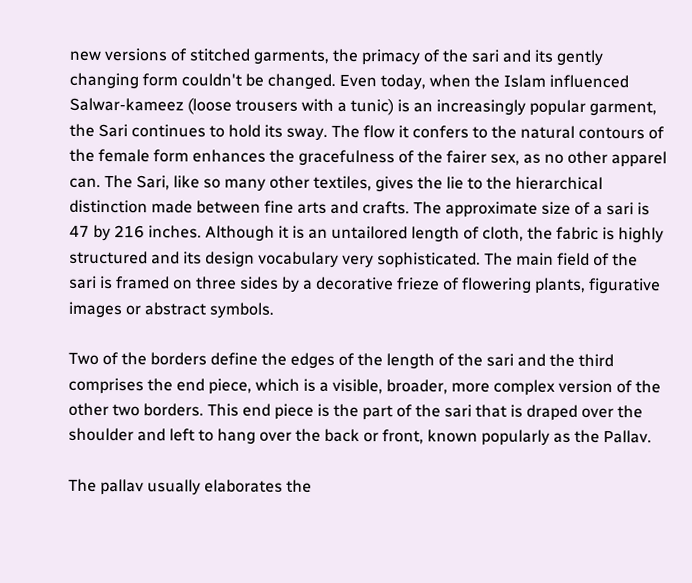new versions of stitched garments, the primacy of the sari and its gently changing form couldn't be changed. Even today, when the Islam influenced Salwar-kameez (loose trousers with a tunic) is an increasingly popular garment, the Sari continues to hold its sway. The flow it confers to the natural contours of the female form enhances the gracefulness of the fairer sex, as no other apparel can. The Sari, like so many other textiles, gives the lie to the hierarchical distinction made between fine arts and crafts. The approximate size of a sari is 47 by 216 inches. Although it is an untailored length of cloth, the fabric is highly structured and its design vocabulary very sophisticated. The main field of the sari is framed on three sides by a decorative frieze of flowering plants, figurative images or abstract symbols.

Two of the borders define the edges of the length of the sari and the third comprises the end piece, which is a visible, broader, more complex version of the other two borders. This end piece is the part of the sari that is draped over the shoulder and left to hang over the back or front, known popularly as the Pallav.

The pallav usually elaborates the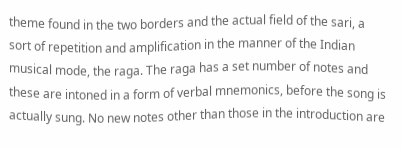theme found in the two borders and the actual field of the sari, a sort of repetition and amplification in the manner of the Indian musical mode, the raga. The raga has a set number of notes and these are intoned in a form of verbal mnemonics, before the song is actually sung. No new notes other than those in the introduction are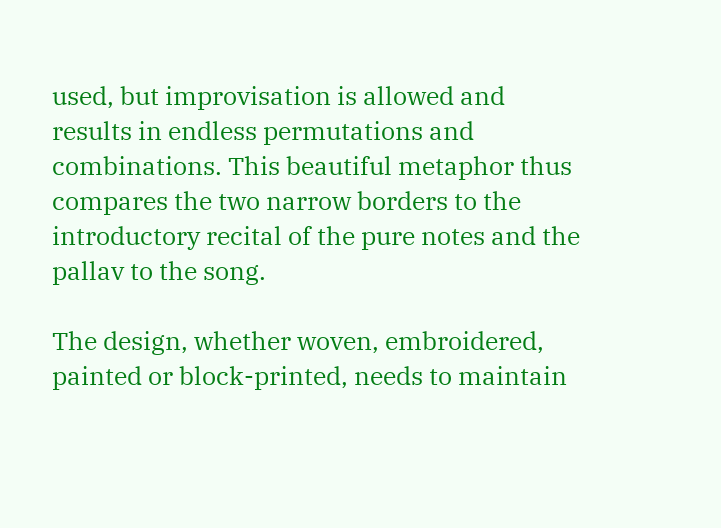used, but improvisation is allowed and results in endless permutations and combinations. This beautiful metaphor thus compares the two narrow borders to the introductory recital of the pure notes and the pallav to the song.

The design, whether woven, embroidered, painted or block-printed, needs to maintain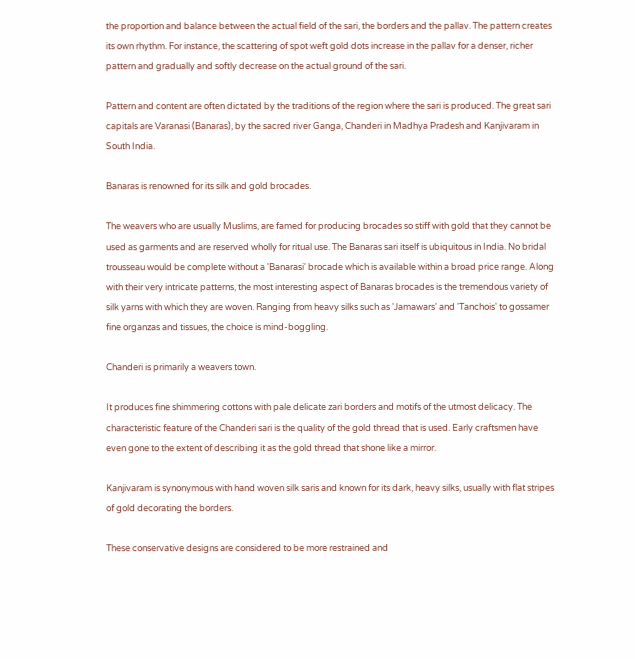the proportion and balance between the actual field of the sari, the borders and the pallav. The pattern creates its own rhythm. For instance, the scattering of spot weft gold dots increase in the pallav for a denser, richer pattern and gradually and softly decrease on the actual ground of the sari.

Pattern and content are often dictated by the traditions of the region where the sari is produced. The great sari capitals are Varanasi (Banaras), by the sacred river Ganga, Chanderi in Madhya Pradesh and Kanjivaram in South India.

Banaras is renowned for its silk and gold brocades.

The weavers who are usually Muslims, are famed for producing brocades so stiff with gold that they cannot be used as garments and are reserved wholly for ritual use. The Banaras sari itself is ubiquitous in India. No bridal trousseau would be complete without a 'Banarasi' brocade which is available within a broad price range. Along with their very intricate patterns, the most interesting aspect of Banaras brocades is the tremendous variety of silk yarns with which they are woven. Ranging from heavy silks such as 'Jamawars' and 'Tanchois' to gossamer fine organzas and tissues, the choice is mind-boggling.

Chanderi is primarily a weavers town.

It produces fine shimmering cottons with pale delicate zari borders and motifs of the utmost delicacy. The characteristic feature of the Chanderi sari is the quality of the gold thread that is used. Early craftsmen have even gone to the extent of describing it as the gold thread that shone like a mirror.

Kanjivaram is synonymous with hand woven silk saris and known for its dark, heavy silks, usually with flat stripes of gold decorating the borders.

These conservative designs are considered to be more restrained and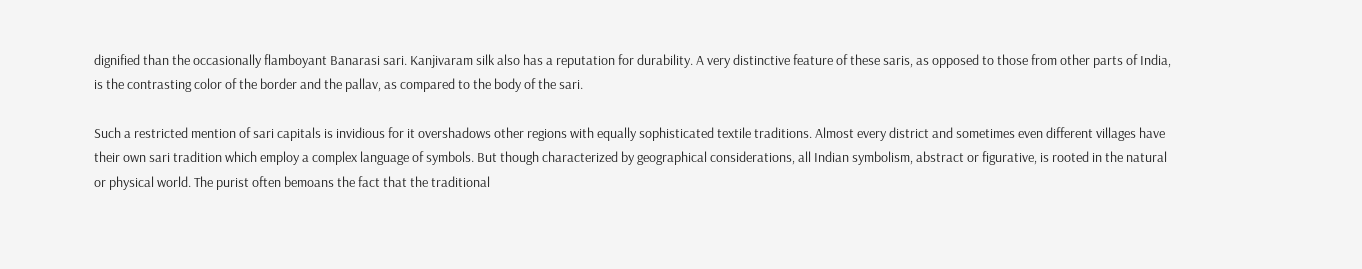dignified than the occasionally flamboyant Banarasi sari. Kanjivaram silk also has a reputation for durability. A very distinctive feature of these saris, as opposed to those from other parts of India, is the contrasting color of the border and the pallav, as compared to the body of the sari.

Such a restricted mention of sari capitals is invidious for it overshadows other regions with equally sophisticated textile traditions. Almost every district and sometimes even different villages have their own sari tradition which employ a complex language of symbols. But though characterized by geographical considerations, all Indian symbolism, abstract or figurative, is rooted in the natural or physical world. The purist often bemoans the fact that the traditional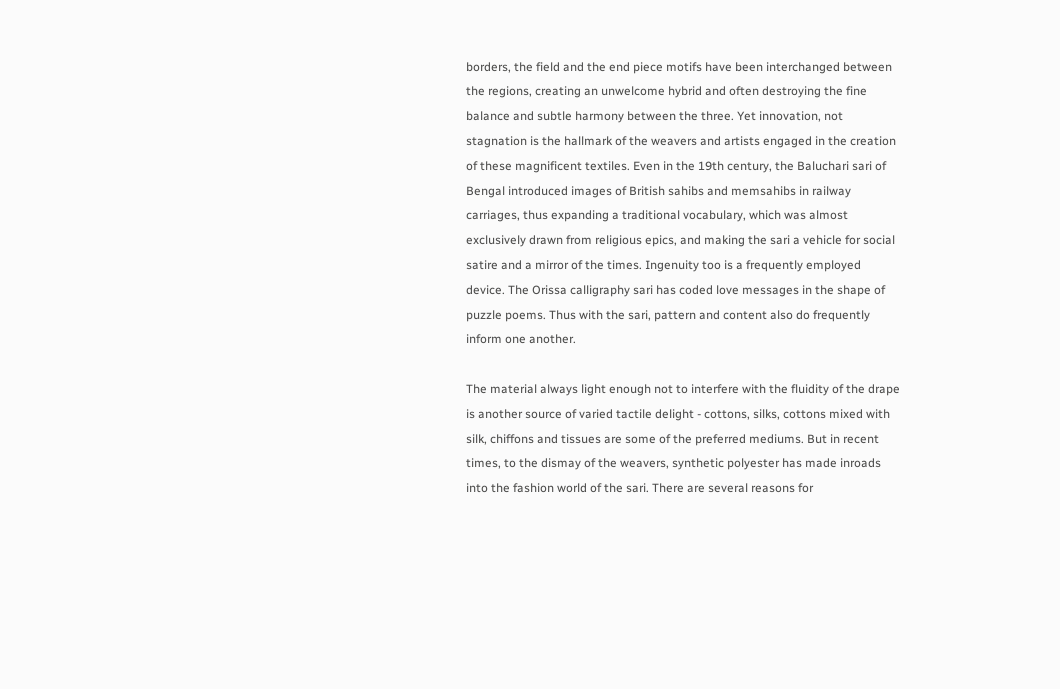borders, the field and the end piece motifs have been interchanged between the regions, creating an unwelcome hybrid and often destroying the fine balance and subtle harmony between the three. Yet innovation, not stagnation is the hallmark of the weavers and artists engaged in the creation of these magnificent textiles. Even in the 19th century, the Baluchari sari of Bengal introduced images of British sahibs and memsahibs in railway carriages, thus expanding a traditional vocabulary, which was almost exclusively drawn from religious epics, and making the sari a vehicle for social satire and a mirror of the times. Ingenuity too is a frequently employed device. The Orissa calligraphy sari has coded love messages in the shape of puzzle poems. Thus with the sari, pattern and content also do frequently inform one another.

The material always light enough not to interfere with the fluidity of the drape is another source of varied tactile delight - cottons, silks, cottons mixed with silk, chiffons and tissues are some of the preferred mediums. But in recent times, to the dismay of the weavers, synthetic polyester has made inroads into the fashion world of the sari. There are several reasons for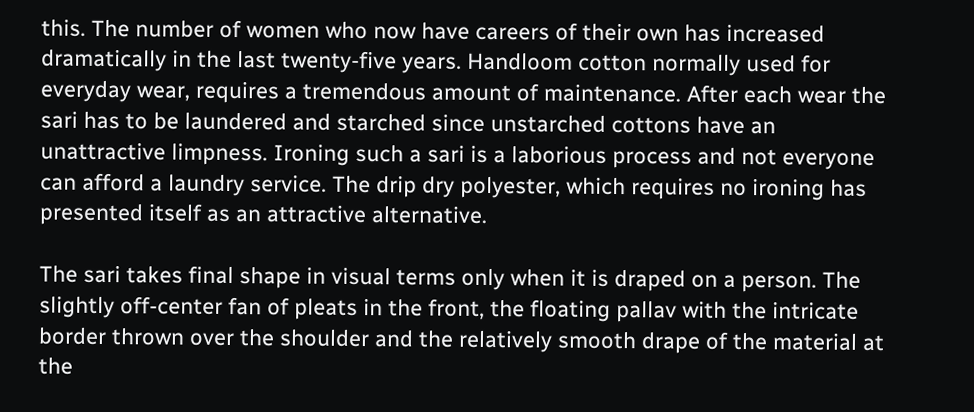this. The number of women who now have careers of their own has increased dramatically in the last twenty-five years. Handloom cotton normally used for everyday wear, requires a tremendous amount of maintenance. After each wear the sari has to be laundered and starched since unstarched cottons have an unattractive limpness. Ironing such a sari is a laborious process and not everyone can afford a laundry service. The drip dry polyester, which requires no ironing has presented itself as an attractive alternative.

The sari takes final shape in visual terms only when it is draped on a person. The slightly off-center fan of pleats in the front, the floating pallav with the intricate border thrown over the shoulder and the relatively smooth drape of the material at the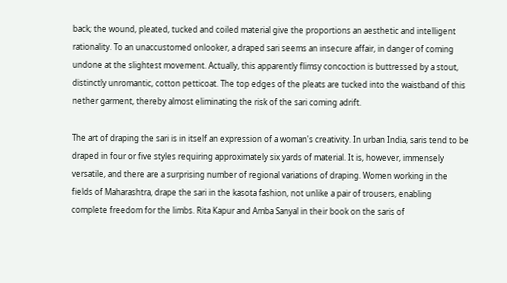back; the wound, pleated, tucked and coiled material give the proportions an aesthetic and intelligent rationality. To an unaccustomed onlooker, a draped sari seems an insecure affair, in danger of coming undone at the slightest movement. Actually, this apparently flimsy concoction is buttressed by a stout, distinctly unromantic, cotton petticoat. The top edges of the pleats are tucked into the waistband of this nether garment, thereby almost eliminating the risk of the sari coming adrift.

The art of draping the sari is in itself an expression of a woman's creativity. In urban India, saris tend to be draped in four or five styles requiring approximately six yards of material. It is, however, immensely versatile, and there are a surprising number of regional variations of draping. Women working in the fields of Maharashtra, drape the sari in the kasota fashion, not unlike a pair of trousers, enabling complete freedom for the limbs. Rita Kapur and Amba Sanyal in their book on the saris of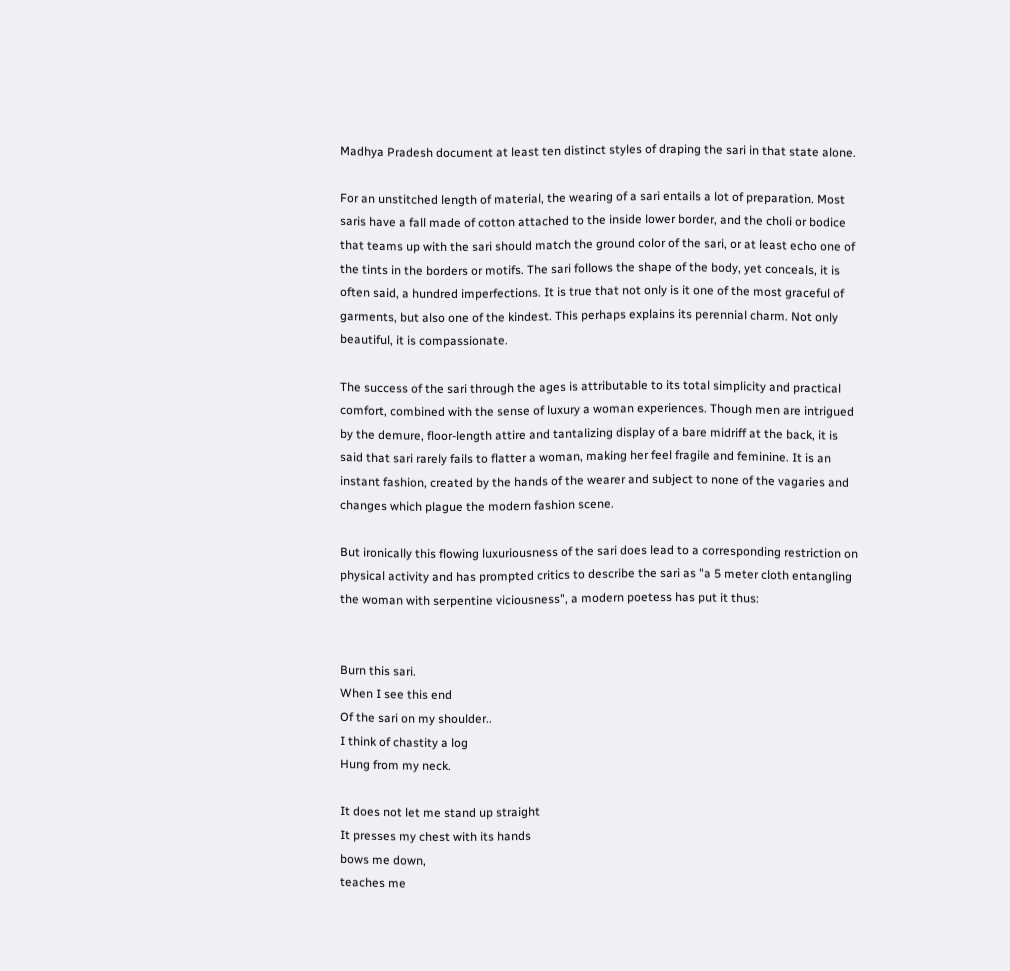Madhya Pradesh document at least ten distinct styles of draping the sari in that state alone.

For an unstitched length of material, the wearing of a sari entails a lot of preparation. Most saris have a fall made of cotton attached to the inside lower border, and the choli or bodice that teams up with the sari should match the ground color of the sari, or at least echo one of the tints in the borders or motifs. The sari follows the shape of the body, yet conceals, it is often said, a hundred imperfections. It is true that not only is it one of the most graceful of garments, but also one of the kindest. This perhaps explains its perennial charm. Not only beautiful, it is compassionate.

The success of the sari through the ages is attributable to its total simplicity and practical comfort, combined with the sense of luxury a woman experiences. Though men are intrigued by the demure, floor-length attire and tantalizing display of a bare midriff at the back, it is said that sari rarely fails to flatter a woman, making her feel fragile and feminine. It is an instant fashion, created by the hands of the wearer and subject to none of the vagaries and changes which plague the modern fashion scene.

But ironically this flowing luxuriousness of the sari does lead to a corresponding restriction on physical activity and has prompted critics to describe the sari as "a 5 meter cloth entangling the woman with serpentine viciousness", a modern poetess has put it thus:


Burn this sari.
When I see this end
Of the sari on my shoulder..
I think of chastity a log
Hung from my neck.

It does not let me stand up straight
It presses my chest with its hands
bows me down,
teaches me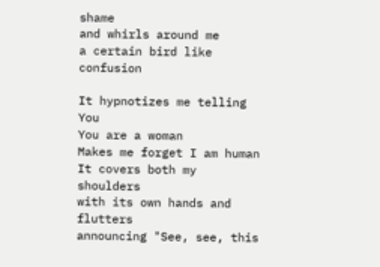shame
and whirls around me
a certain bird like confusion

It hypnotizes me telling You
You are a woman
Makes me forget I am human
It covers both my shoulders
with its own hands and flutters
announcing "See, see, this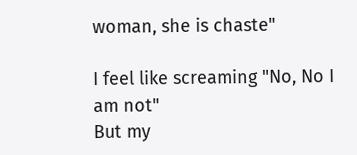woman, she is chaste"

I feel like screaming "No, No I am not"
But my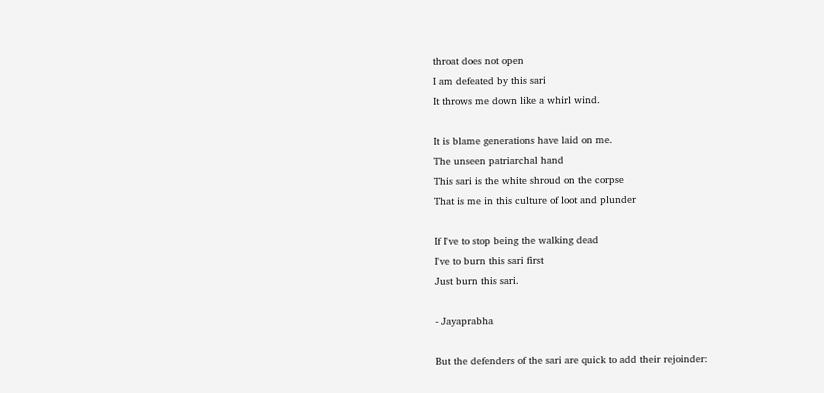throat does not open
I am defeated by this sari
It throws me down like a whirl wind.

It is blame generations have laid on me.
The unseen patriarchal hand
This sari is the white shroud on the corpse
That is me in this culture of loot and plunder

If I've to stop being the walking dead
I've to burn this sari first
Just burn this sari.

- Jayaprabha

But the defenders of the sari are quick to add their rejoinder: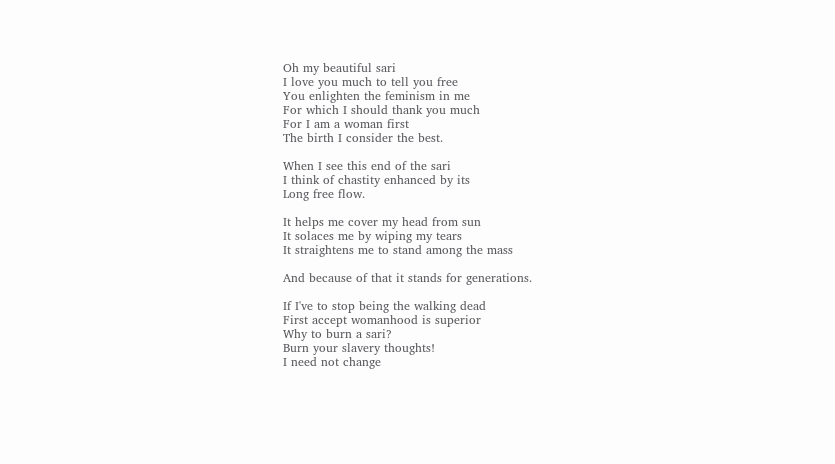Oh my beautiful sari
I love you much to tell you free
You enlighten the feminism in me
For which I should thank you much
For I am a woman first
The birth I consider the best.

When I see this end of the sari
I think of chastity enhanced by its
Long free flow.

It helps me cover my head from sun
It solaces me by wiping my tears
It straightens me to stand among the mass

And because of that it stands for generations.

If I've to stop being the walking dead
First accept womanhood is superior
Why to burn a sari?
Burn your slavery thoughts!
I need not change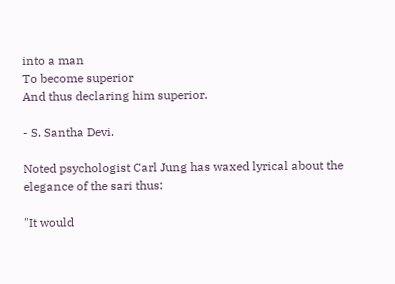into a man
To become superior
And thus declaring him superior.

- S. Santha Devi.

Noted psychologist Carl Jung has waxed lyrical about the elegance of the sari thus:

"It would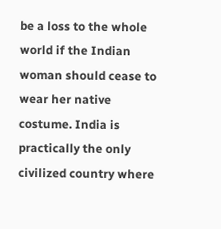be a loss to the whole world if the Indian woman should cease to wear her native costume. India is practically the only civilized country where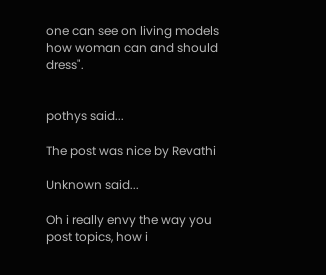one can see on living models how woman can and should dress".


pothys said...

The post was nice by Revathi

Unknown said...

Oh i really envy the way you post topics, how i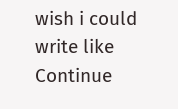wish i could write like Continue